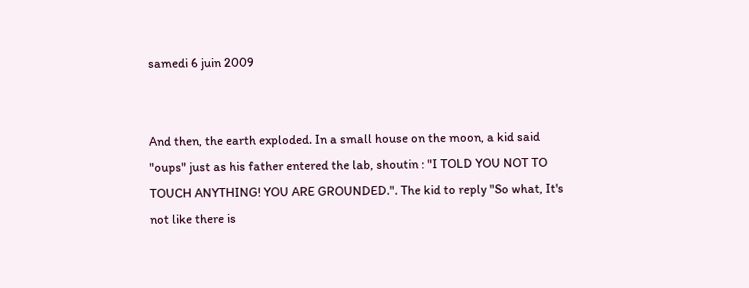samedi 6 juin 2009


And then, the earth exploded. In a small house on the moon, a kid said "oups" just as his father entered the lab, shoutin : "I TOLD YOU NOT TO TOUCH ANYTHING! YOU ARE GROUNDED.". The kid to reply "So what, It's not like there is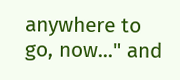anywhere to go, now..." and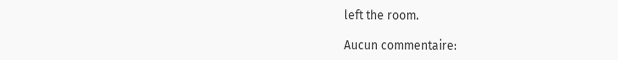left the room.

Aucun commentaire: